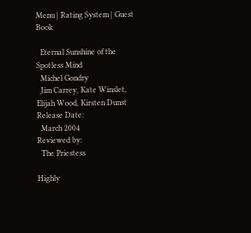Menu | Rating System | Guest Book

  Eternal Sunshine of the Spotless Mind
  Michel Gondry
  Jim Carrey, Kate Winslet, Elijah Wood, Kirsten Dunst
Release Date:
  March 2004
Reviewed by:
  The Priestess

Highly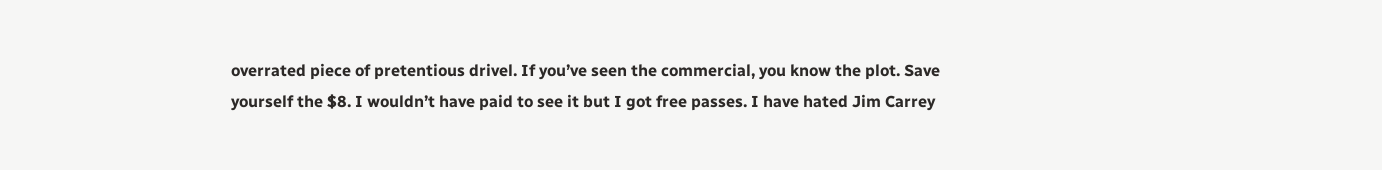overrated piece of pretentious drivel. If you’ve seen the commercial, you know the plot. Save yourself the $8. I wouldn’t have paid to see it but I got free passes. I have hated Jim Carrey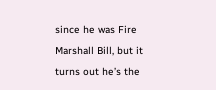since he was Fire Marshall Bill, but it turns out he’s the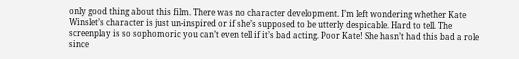only good thing about this film. There was no character development. I’m left wondering whether Kate Winslet’s character is just un-inspired or if she’s supposed to be utterly despicable. Hard to tell. The screenplay is so sophomoric you can’t even tell if it’s bad acting. Poor Kate! She hasn’t had this bad a role since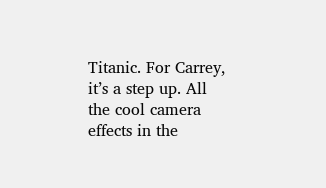Titanic. For Carrey, it’s a step up. All the cool camera effects in the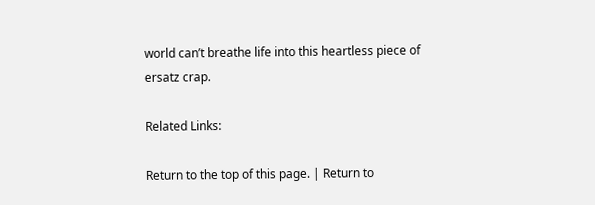world can’t breathe life into this heartless piece of ersatz crap.

Related Links:

Return to the top of this page. | Return to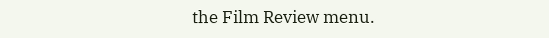the Film Review menu.